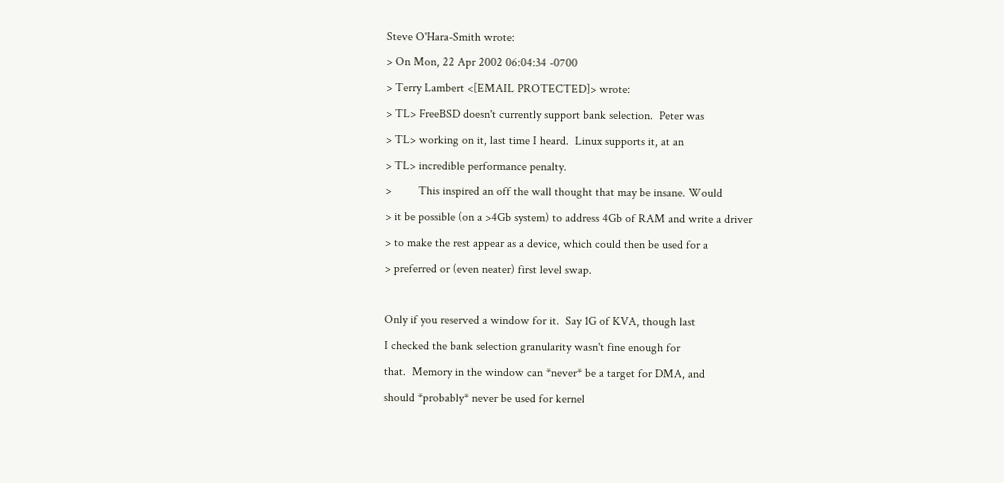Steve O'Hara-Smith wrote:
> On Mon, 22 Apr 2002 06:04:34 -0700
> Terry Lambert <[EMAIL PROTECTED]> wrote:
> TL> FreeBSD doesn't currently support bank selection.  Peter was
> TL> working on it, last time I heard.  Linux supports it, at an
> TL> incredible performance penalty.
>         This inspired an off the wall thought that may be insane. Would
> it be possible (on a >4Gb system) to address 4Gb of RAM and write a driver
> to make the rest appear as a device, which could then be used for a
> preferred or (even neater) first level swap.

Only if you reserved a window for it.  Say 1G of KVA, though last
I checked the bank selection granularity wasn't fine enough for
that.  Memory in the window can *never* be a target for DMA, and
should *probably* never be used for kernel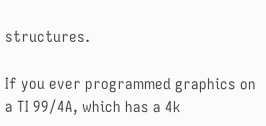structures.

If you ever programmed graphics on a TI 99/4A, which has a 4k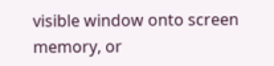visible window onto screen memory, or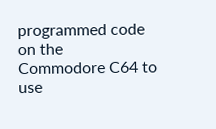programmed code on the
Commodore C64 to use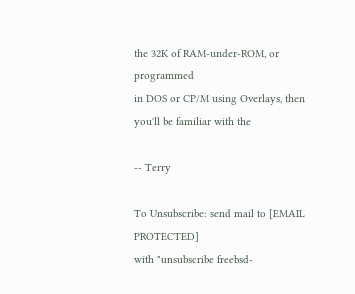the 32K of RAM-under-ROM, or programmed
in DOS or CP/M using Overlays, then you'll be familiar with the

-- Terry

To Unsubscribe: send mail to [EMAIL PROTECTED]
with "unsubscribe freebsd-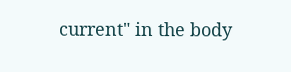current" in the body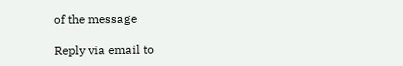of the message

Reply via email to